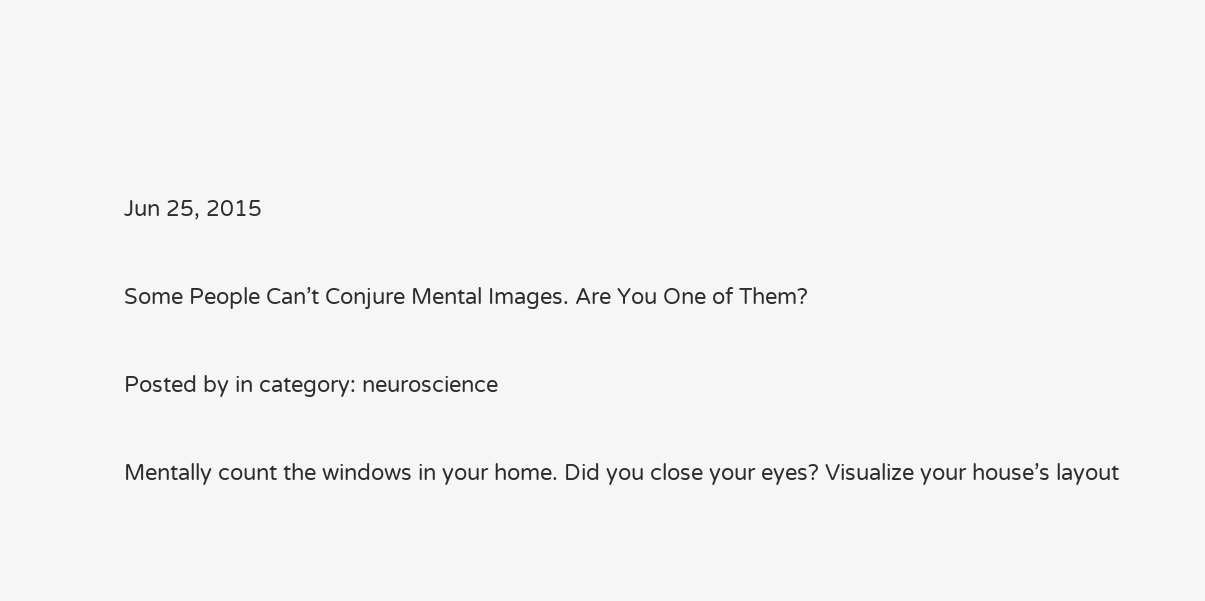Jun 25, 2015

Some People Can’t Conjure Mental Images. Are You One of Them?

Posted by in category: neuroscience

Mentally count the windows in your home. Did you close your eyes? Visualize your house’s layout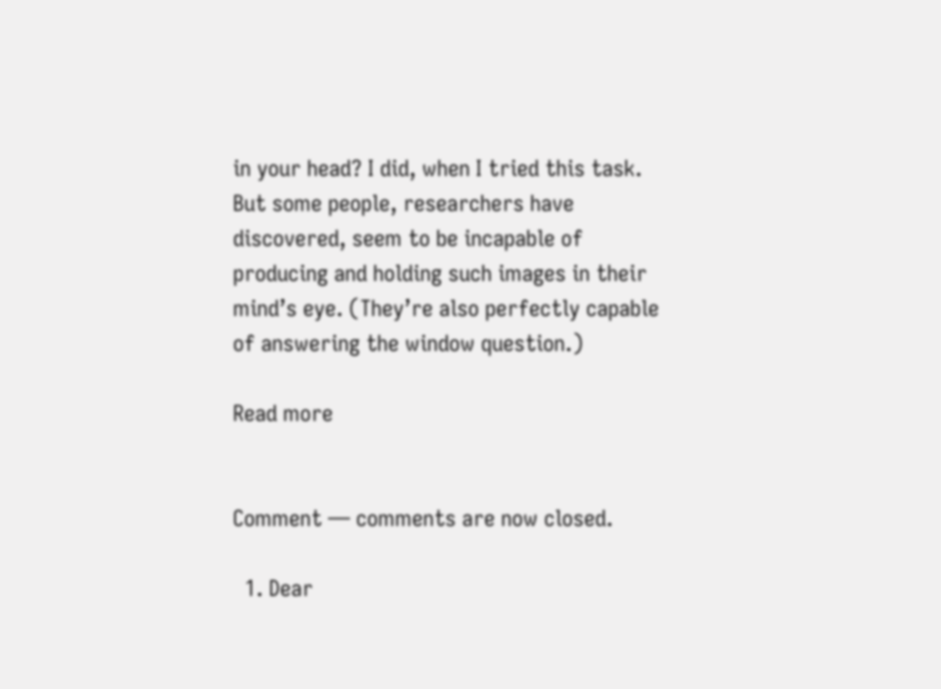in your head? I did, when I tried this task. But some people, researchers have discovered, seem to be incapable of producing and holding such images in their mind’s eye. (They’re also perfectly capable of answering the window question.)

Read more


Comment — comments are now closed.

  1. Dear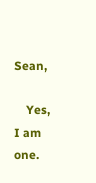Sean,

    Yes, I am one.